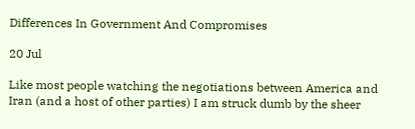Differences In Government And Compromises

20 Jul

Like most people watching the negotiations between America and Iran (and a host of other parties) I am struck dumb by the sheer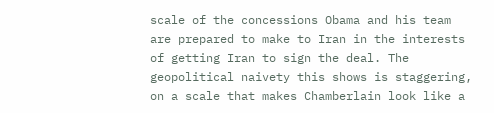scale of the concessions Obama and his team are prepared to make to Iran in the interests of getting Iran to sign the deal. The geopolitical naivety this shows is staggering, on a scale that makes Chamberlain look like a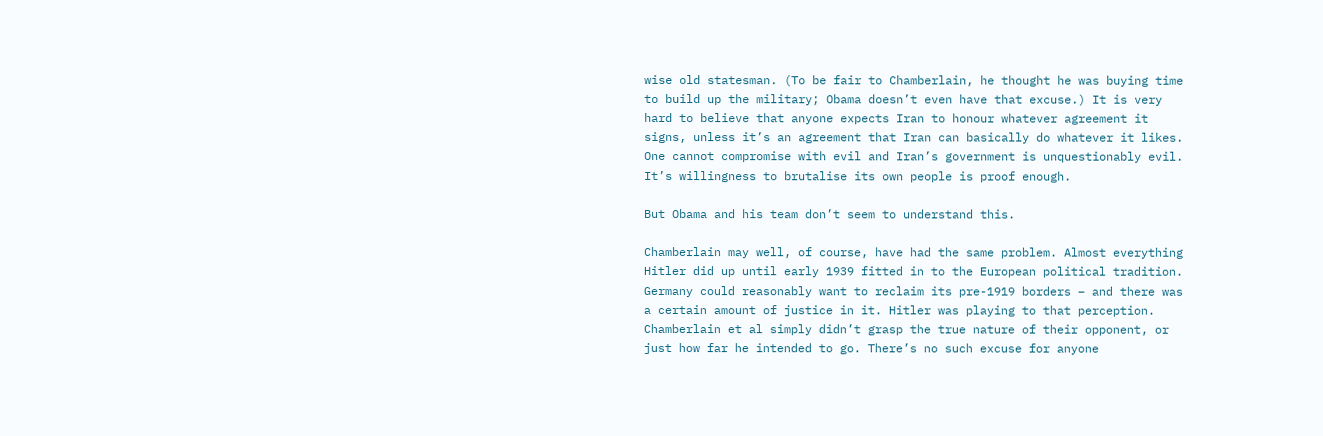wise old statesman. (To be fair to Chamberlain, he thought he was buying time to build up the military; Obama doesn’t even have that excuse.) It is very hard to believe that anyone expects Iran to honour whatever agreement it signs, unless it’s an agreement that Iran can basically do whatever it likes. One cannot compromise with evil and Iran’s government is unquestionably evil. It’s willingness to brutalise its own people is proof enough.

But Obama and his team don’t seem to understand this.

Chamberlain may well, of course, have had the same problem. Almost everything Hitler did up until early 1939 fitted in to the European political tradition. Germany could reasonably want to reclaim its pre-1919 borders – and there was a certain amount of justice in it. Hitler was playing to that perception. Chamberlain et al simply didn’t grasp the true nature of their opponent, or just how far he intended to go. There’s no such excuse for anyone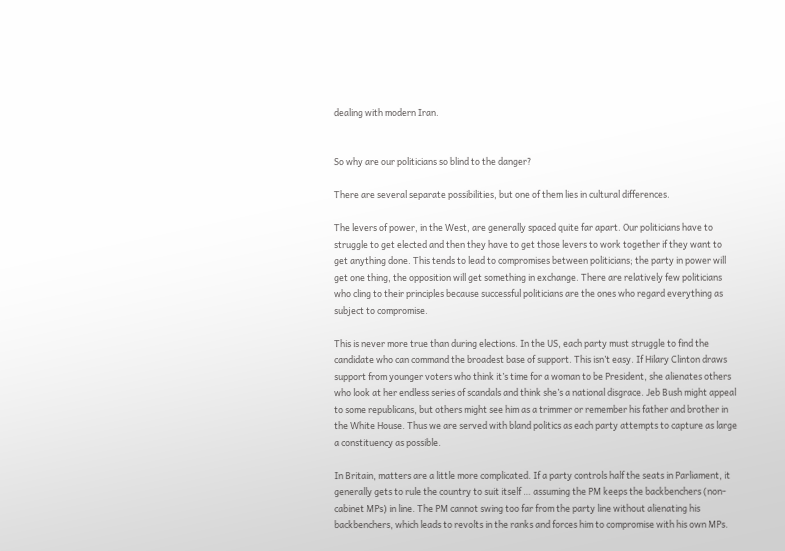dealing with modern Iran.


So why are our politicians so blind to the danger?

There are several separate possibilities, but one of them lies in cultural differences.

The levers of power, in the West, are generally spaced quite far apart. Our politicians have to struggle to get elected and then they have to get those levers to work together if they want to get anything done. This tends to lead to compromises between politicians; the party in power will get one thing, the opposition will get something in exchange. There are relatively few politicians who cling to their principles because successful politicians are the ones who regard everything as subject to compromise.

This is never more true than during elections. In the US, each party must struggle to find the candidate who can command the broadest base of support. This isn’t easy. If Hilary Clinton draws support from younger voters who think it’s time for a woman to be President, she alienates others who look at her endless series of scandals and think she’s a national disgrace. Jeb Bush might appeal to some republicans, but others might see him as a trimmer or remember his father and brother in the White House. Thus we are served with bland politics as each party attempts to capture as large a constituency as possible.

In Britain, matters are a little more complicated. If a party controls half the seats in Parliament, it generally gets to rule the country to suit itself … assuming the PM keeps the backbenchers (non-cabinet MPs) in line. The PM cannot swing too far from the party line without alienating his backbenchers, which leads to revolts in the ranks and forces him to compromise with his own MPs.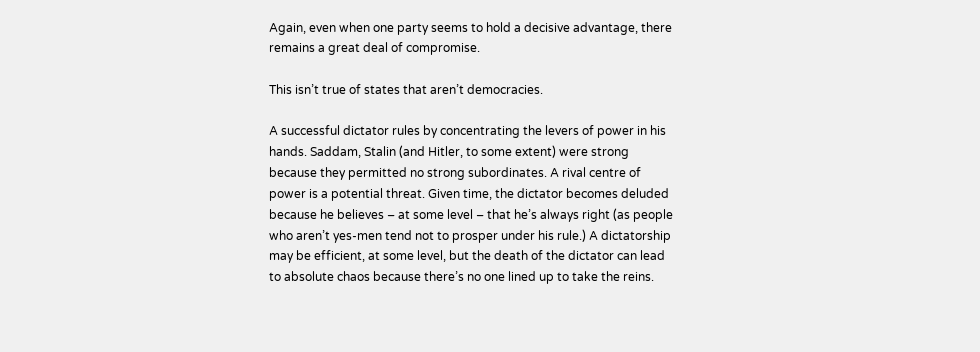Again, even when one party seems to hold a decisive advantage, there remains a great deal of compromise.

This isn’t true of states that aren’t democracies.

A successful dictator rules by concentrating the levers of power in his hands. Saddam, Stalin (and Hitler, to some extent) were strong because they permitted no strong subordinates. A rival centre of power is a potential threat. Given time, the dictator becomes deluded because he believes – at some level – that he’s always right (as people who aren’t yes-men tend not to prosper under his rule.) A dictatorship may be efficient, at some level, but the death of the dictator can lead to absolute chaos because there’s no one lined up to take the reins.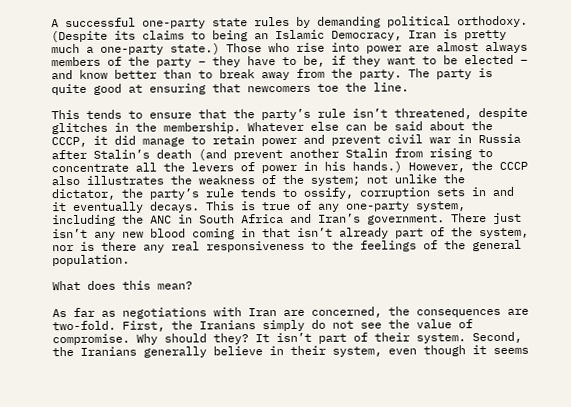A successful one-party state rules by demanding political orthodoxy. (Despite its claims to being an Islamic Democracy, Iran is pretty much a one-party state.) Those who rise into power are almost always members of the party – they have to be, if they want to be elected – and know better than to break away from the party. The party is quite good at ensuring that newcomers toe the line.

This tends to ensure that the party’s rule isn’t threatened, despite glitches in the membership. Whatever else can be said about the CCCP, it did manage to retain power and prevent civil war in Russia after Stalin’s death (and prevent another Stalin from rising to concentrate all the levers of power in his hands.) However, the CCCP also illustrates the weakness of the system; not unlike the dictator, the party’s rule tends to ossify, corruption sets in and it eventually decays. This is true of any one-party system, including the ANC in South Africa and Iran’s government. There just isn’t any new blood coming in that isn’t already part of the system, nor is there any real responsiveness to the feelings of the general population.

What does this mean?

As far as negotiations with Iran are concerned, the consequences are two-fold. First, the Iranians simply do not see the value of compromise. Why should they? It isn’t part of their system. Second, the Iranians generally believe in their system, even though it seems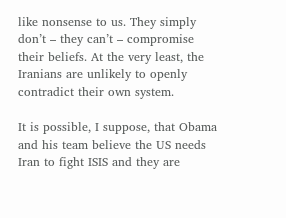like nonsense to us. They simply don’t – they can’t – compromise their beliefs. At the very least, the Iranians are unlikely to openly contradict their own system.

It is possible, I suppose, that Obama and his team believe the US needs Iran to fight ISIS and they are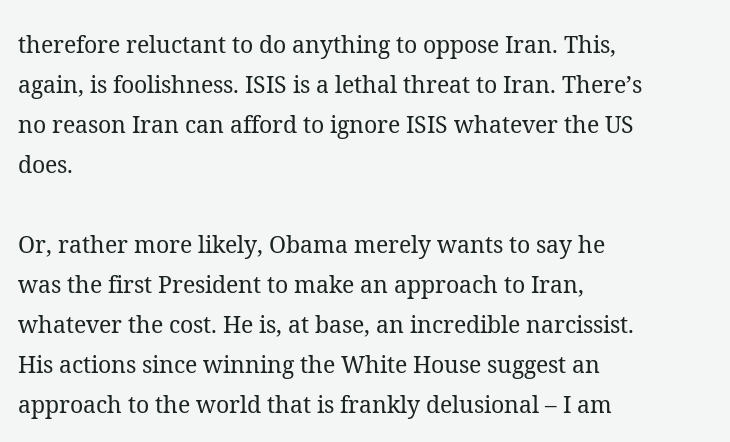therefore reluctant to do anything to oppose Iran. This, again, is foolishness. ISIS is a lethal threat to Iran. There’s no reason Iran can afford to ignore ISIS whatever the US does.

Or, rather more likely, Obama merely wants to say he was the first President to make an approach to Iran, whatever the cost. He is, at base, an incredible narcissist. His actions since winning the White House suggest an approach to the world that is frankly delusional – I am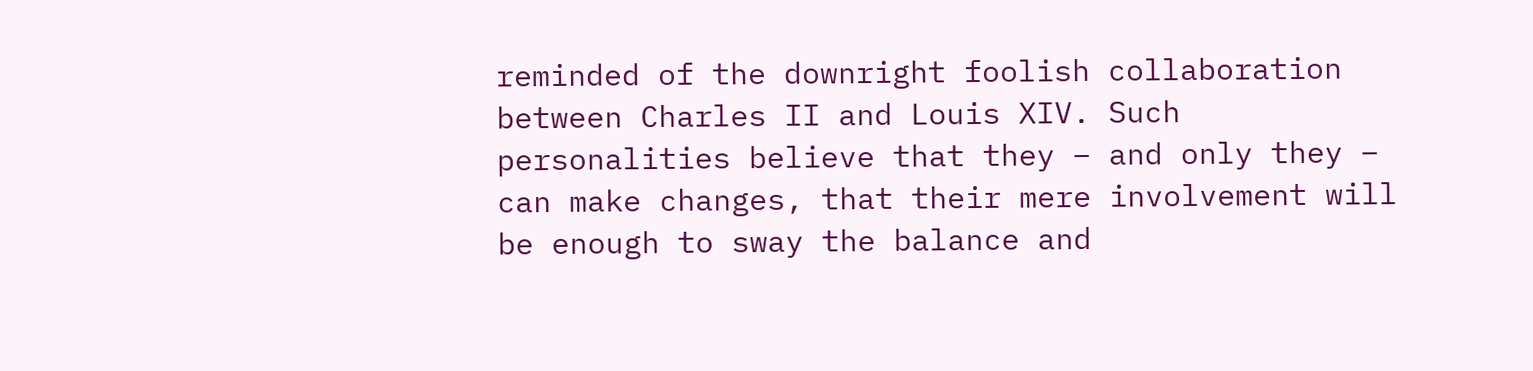reminded of the downright foolish collaboration between Charles II and Louis XIV. Such personalities believe that they – and only they – can make changes, that their mere involvement will be enough to sway the balance and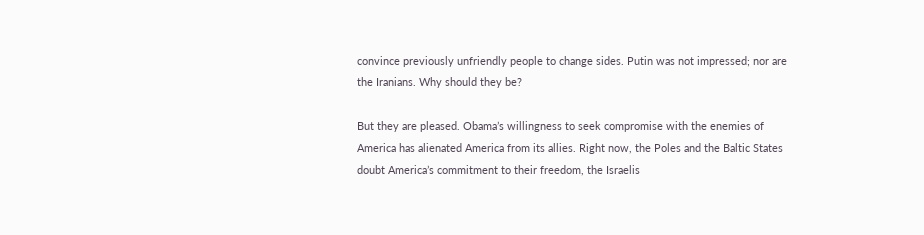convince previously unfriendly people to change sides. Putin was not impressed; nor are the Iranians. Why should they be?

But they are pleased. Obama’s willingness to seek compromise with the enemies of America has alienated America from its allies. Right now, the Poles and the Baltic States doubt America’s commitment to their freedom, the Israelis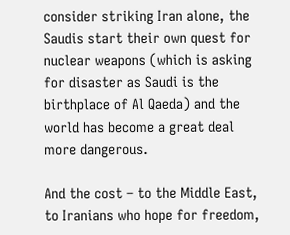consider striking Iran alone, the Saudis start their own quest for nuclear weapons (which is asking for disaster as Saudi is the birthplace of Al Qaeda) and the world has become a great deal more dangerous.

And the cost – to the Middle East, to Iranians who hope for freedom,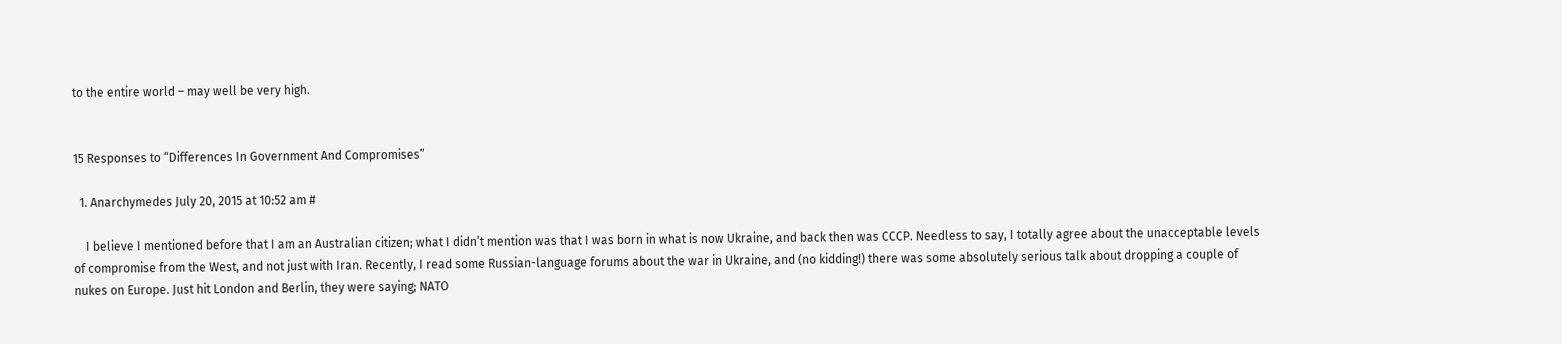to the entire world – may well be very high.


15 Responses to “Differences In Government And Compromises”

  1. Anarchymedes July 20, 2015 at 10:52 am #

    I believe I mentioned before that I am an Australian citizen; what I didn’t mention was that I was born in what is now Ukraine, and back then was CCCP. Needless to say, I totally agree about the unacceptable levels of compromise from the West, and not just with Iran. Recently, I read some Russian-language forums about the war in Ukraine, and (no kidding!) there was some absolutely serious talk about dropping a couple of nukes on Europe. Just hit London and Berlin, they were saying; NATO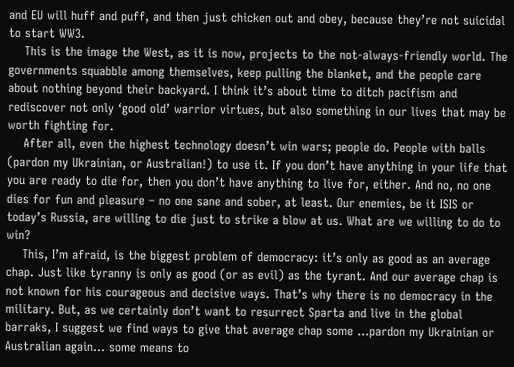and EU will huff and puff, and then just chicken out and obey, because they’re not suicidal to start WW3.
    This is the image the West, as it is now, projects to the not-always-friendly world. The governments squabble among themselves, keep pulling the blanket, and the people care about nothing beyond their backyard. I think it’s about time to ditch pacifism and rediscover not only ‘good old’ warrior virtues, but also something in our lives that may be worth fighting for.
    After all, even the highest technology doesn’t win wars; people do. People with balls (pardon my Ukrainian, or Australian!) to use it. If you don’t have anything in your life that you are ready to die for, then you don’t have anything to live for, either. And no, no one dies for fun and pleasure – no one sane and sober, at least. Our enemies, be it ISIS or today’s Russia, are willing to die just to strike a blow at us. What are we willing to do to win?
    This, I’m afraid, is the biggest problem of democracy: it’s only as good as an average chap. Just like tyranny is only as good (or as evil) as the tyrant. And our average chap is not known for his courageous and decisive ways. That’s why there is no democracy in the military. But, as we certainly don’t want to resurrect Sparta and live in the global barraks, I suggest we find ways to give that average chap some …pardon my Ukrainian or Australian again… some means to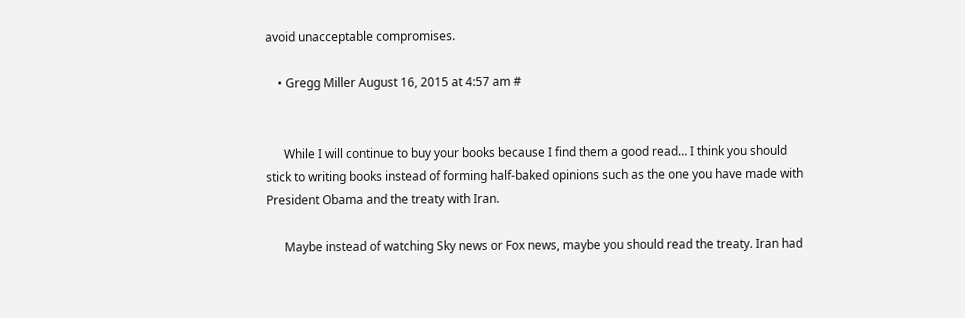avoid unacceptable compromises.

    • Gregg Miller August 16, 2015 at 4:57 am #


      While I will continue to buy your books because I find them a good read… I think you should stick to writing books instead of forming half-baked opinions such as the one you have made with President Obama and the treaty with Iran.

      Maybe instead of watching Sky news or Fox news, maybe you should read the treaty. Iran had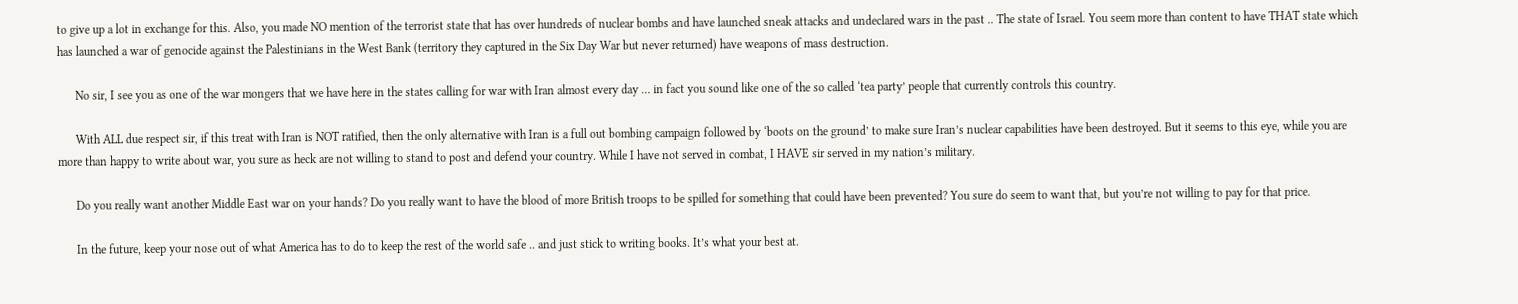to give up a lot in exchange for this. Also, you made NO mention of the terrorist state that has over hundreds of nuclear bombs and have launched sneak attacks and undeclared wars in the past .. The state of Israel. You seem more than content to have THAT state which has launched a war of genocide against the Palestinians in the West Bank (territory they captured in the Six Day War but never returned) have weapons of mass destruction.

      No sir, I see you as one of the war mongers that we have here in the states calling for war with Iran almost every day … in fact you sound like one of the so called ‘tea party’ people that currently controls this country.

      With ALL due respect sir, if this treat with Iran is NOT ratified, then the only alternative with Iran is a full out bombing campaign followed by ‘boots on the ground’ to make sure Iran’s nuclear capabilities have been destroyed. But it seems to this eye, while you are more than happy to write about war, you sure as heck are not willing to stand to post and defend your country. While I have not served in combat, I HAVE sir served in my nation’s military.

      Do you really want another Middle East war on your hands? Do you really want to have the blood of more British troops to be spilled for something that could have been prevented? You sure do seem to want that, but you’re not willing to pay for that price.

      In the future, keep your nose out of what America has to do to keep the rest of the world safe .. and just stick to writing books. It’s what your best at.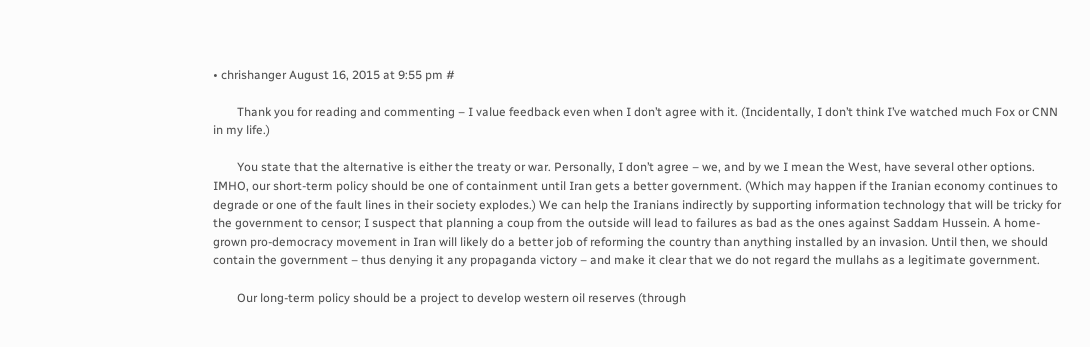• chrishanger August 16, 2015 at 9:55 pm #

        Thank you for reading and commenting – I value feedback even when I don’t agree with it. (Incidentally, I don’t think I’ve watched much Fox or CNN in my life.)

        You state that the alternative is either the treaty or war. Personally, I don’t agree – we, and by we I mean the West, have several other options. IMHO, our short-term policy should be one of containment until Iran gets a better government. (Which may happen if the Iranian economy continues to degrade or one of the fault lines in their society explodes.) We can help the Iranians indirectly by supporting information technology that will be tricky for the government to censor; I suspect that planning a coup from the outside will lead to failures as bad as the ones against Saddam Hussein. A home-grown pro-democracy movement in Iran will likely do a better job of reforming the country than anything installed by an invasion. Until then, we should contain the government – thus denying it any propaganda victory – and make it clear that we do not regard the mullahs as a legitimate government.

        Our long-term policy should be a project to develop western oil reserves (through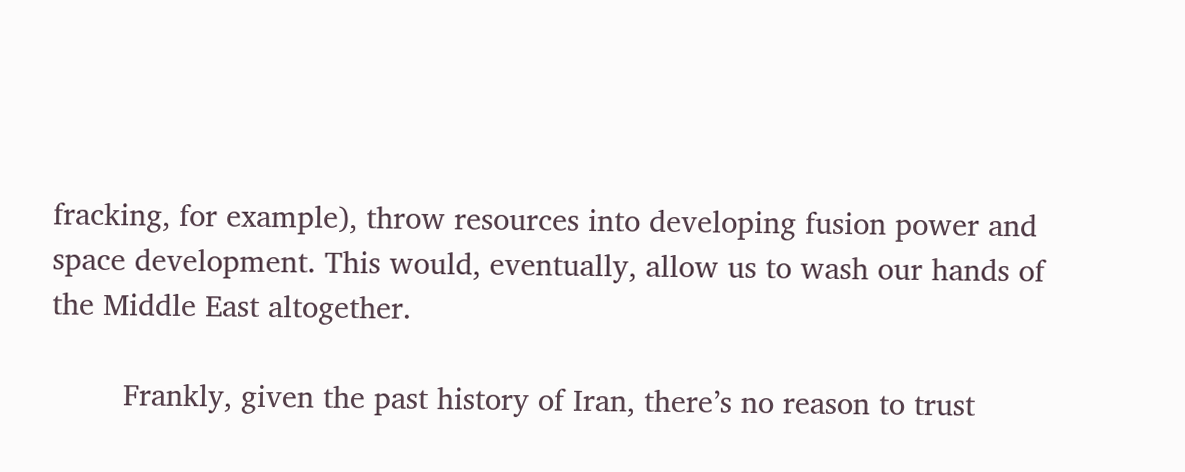fracking, for example), throw resources into developing fusion power and space development. This would, eventually, allow us to wash our hands of the Middle East altogether.

        Frankly, given the past history of Iran, there’s no reason to trust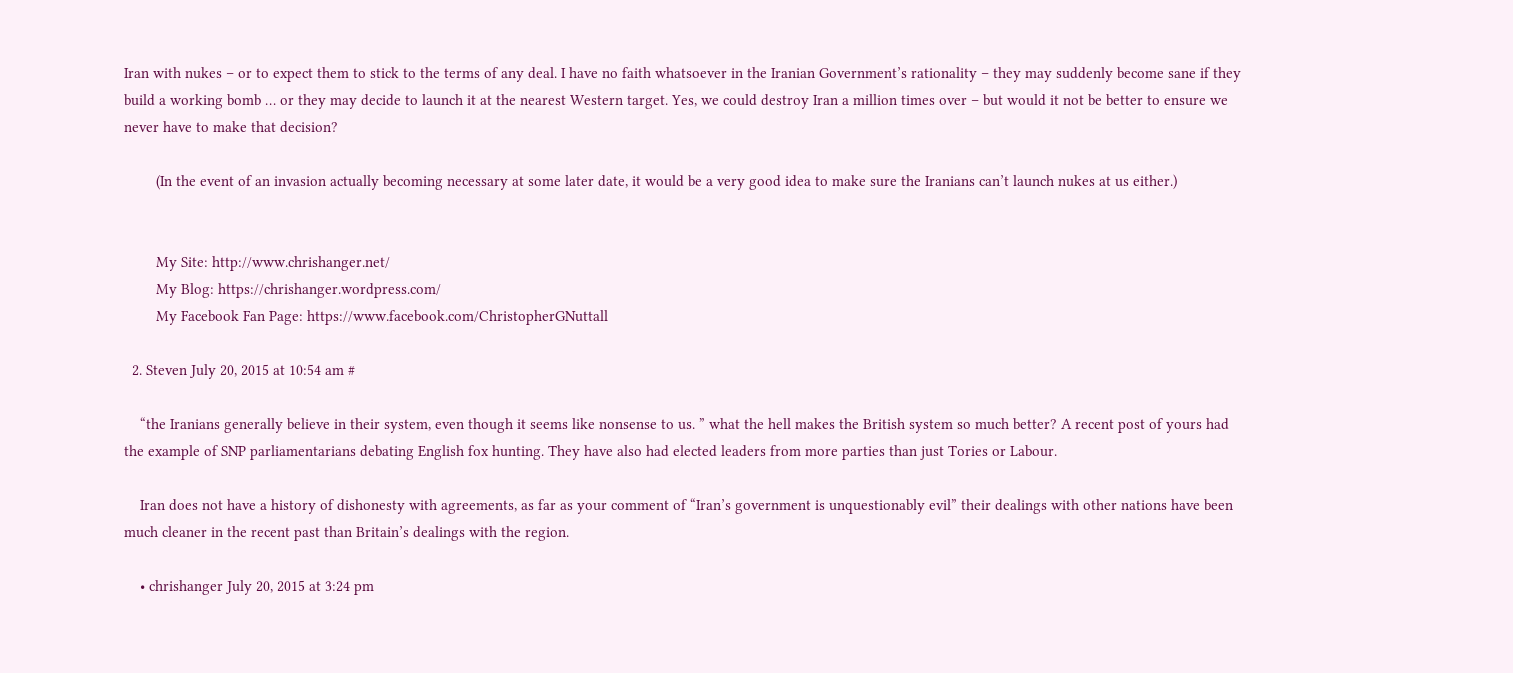Iran with nukes – or to expect them to stick to the terms of any deal. I have no faith whatsoever in the Iranian Government’s rationality – they may suddenly become sane if they build a working bomb … or they may decide to launch it at the nearest Western target. Yes, we could destroy Iran a million times over – but would it not be better to ensure we never have to make that decision?

        (In the event of an invasion actually becoming necessary at some later date, it would be a very good idea to make sure the Iranians can’t launch nukes at us either.)


        My Site: http://www.chrishanger.net/
        My Blog: https://chrishanger.wordpress.com/
        My Facebook Fan Page: https://www.facebook.com/ChristopherGNuttall

  2. Steven July 20, 2015 at 10:54 am #

    “the Iranians generally believe in their system, even though it seems like nonsense to us. ” what the hell makes the British system so much better? A recent post of yours had the example of SNP parliamentarians debating English fox hunting. They have also had elected leaders from more parties than just Tories or Labour.

    Iran does not have a history of dishonesty with agreements, as far as your comment of “Iran’s government is unquestionably evil” their dealings with other nations have been much cleaner in the recent past than Britain’s dealings with the region.

    • chrishanger July 20, 2015 at 3:24 pm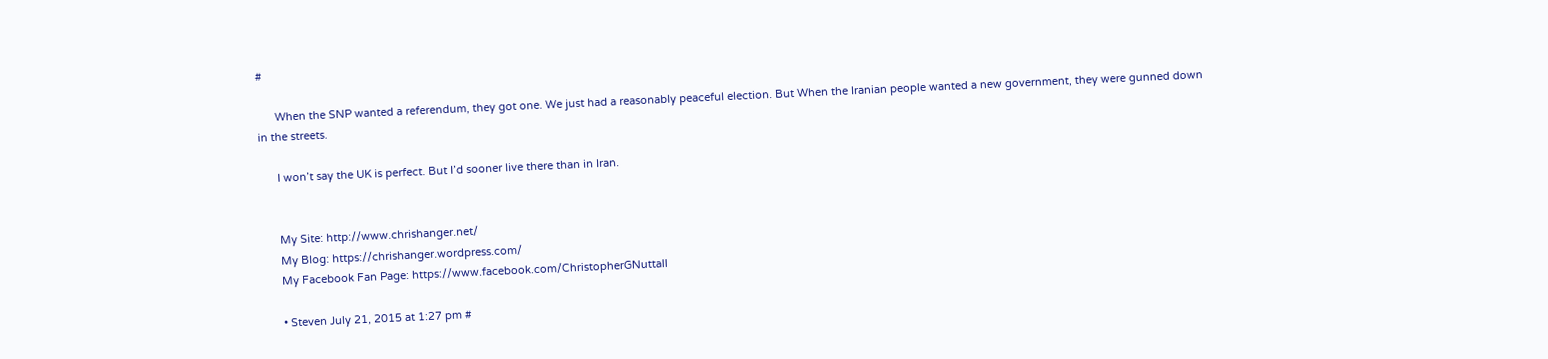#

      When the SNP wanted a referendum, they got one. We just had a reasonably peaceful election. But When the Iranian people wanted a new government, they were gunned down in the streets.

      I won’t say the UK is perfect. But I’d sooner live there than in Iran.


      My Site: http://www.chrishanger.net/
      My Blog: https://chrishanger.wordpress.com/
      My Facebook Fan Page: https://www.facebook.com/ChristopherGNuttall

      • Steven July 21, 2015 at 1:27 pm #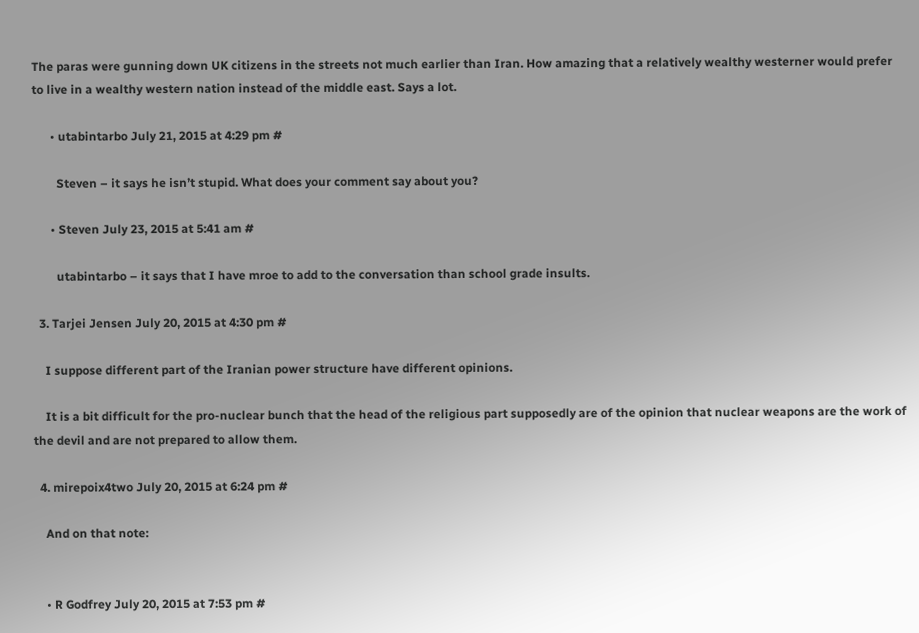The paras were gunning down UK citizens in the streets not much earlier than Iran. How amazing that a relatively wealthy westerner would prefer to live in a wealthy western nation instead of the middle east. Says a lot.

      • utabintarbo July 21, 2015 at 4:29 pm #

        Steven – it says he isn’t stupid. What does your comment say about you?

      • Steven July 23, 2015 at 5:41 am #

        utabintarbo – it says that I have mroe to add to the conversation than school grade insults.

  3. Tarjei Jensen July 20, 2015 at 4:30 pm #

    I suppose different part of the Iranian power structure have different opinions.

    It is a bit difficult for the pro-nuclear bunch that the head of the religious part supposedly are of the opinion that nuclear weapons are the work of the devil and are not prepared to allow them.

  4. mirepoix4two July 20, 2015 at 6:24 pm #

    And on that note:


    • R Godfrey July 20, 2015 at 7:53 pm #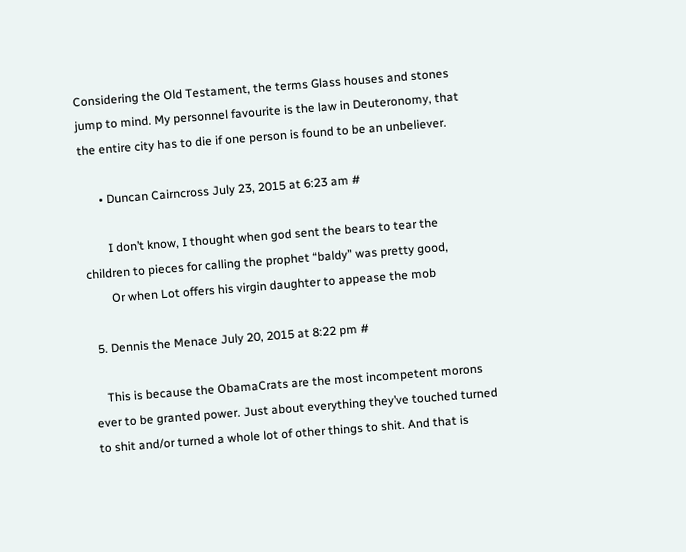Considering the Old Testament, the terms Glass houses and stones jump to mind. My personnel favourite is the law in Deuteronomy, that the entire city has to die if one person is found to be an unbeliever.

      • Duncan Cairncross July 23, 2015 at 6:23 am #

        I don’t know, I thought when god sent the bears to tear the children to pieces for calling the prophet “baldy” was pretty good,
        Or when Lot offers his virgin daughter to appease the mob

  5. Dennis the Menace July 20, 2015 at 8:22 pm #

    This is because the ObamaCrats are the most incompetent morons ever to be granted power. Just about everything they’ve touched turned to shit and/or turned a whole lot of other things to shit. And that is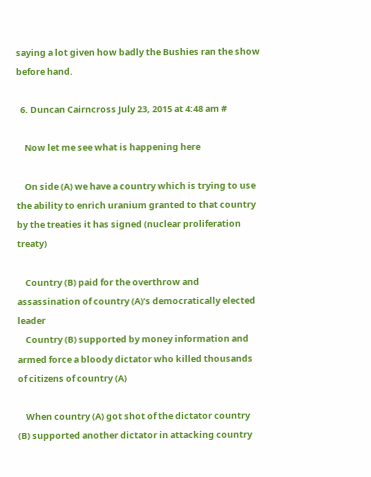saying a lot given how badly the Bushies ran the show before hand.

  6. Duncan Cairncross July 23, 2015 at 4:48 am #

    Now let me see what is happening here

    On side (A) we have a country which is trying to use the ability to enrich uranium granted to that country by the treaties it has signed (nuclear proliferation treaty)

    Country (B) paid for the overthrow and assassination of country (A)’s democratically elected leader
    Country (B) supported by money information and armed force a bloody dictator who killed thousands of citizens of country (A)

    When country (A) got shot of the dictator country (B) supported another dictator in attacking country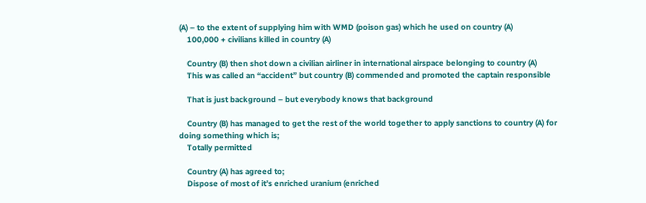(A) – to the extent of supplying him with WMD (poison gas) which he used on country (A)
    100,000 + civilians killed in country (A)

    Country (B) then shot down a civilian airliner in international airspace belonging to country (A)
    This was called an “accident” but country (B) commended and promoted the captain responsible

    That is just background – but everybody knows that background

    Country (B) has managed to get the rest of the world together to apply sanctions to country (A) for doing something which is;
    Totally permitted

    Country (A) has agreed to;
    Dispose of most of it’s enriched uranium (enriched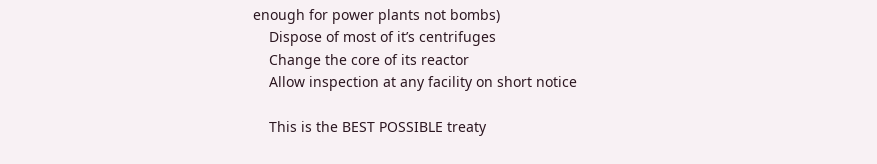enough for power plants not bombs)
    Dispose of most of it’s centrifuges
    Change the core of its reactor
    Allow inspection at any facility on short notice

    This is the BEST POSSIBLE treaty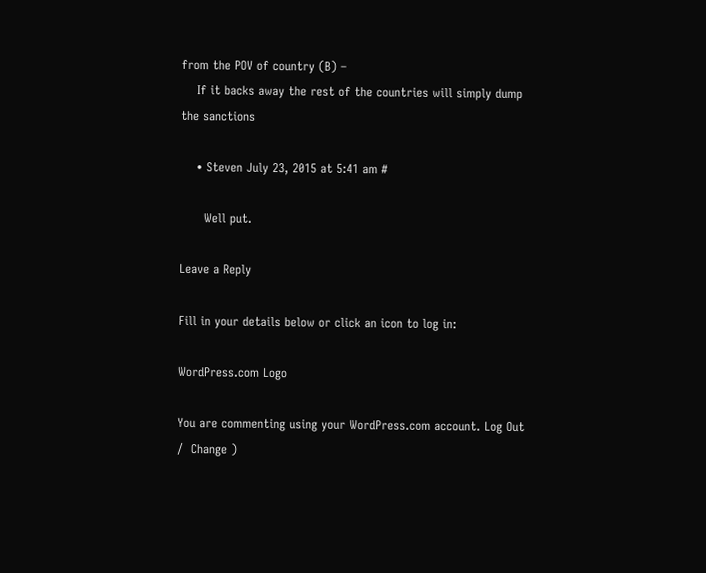from the POV of country (B) –
    If it backs away the rest of the countries will simply dump the sanctions

    • Steven July 23, 2015 at 5:41 am #

      Well put.

Leave a Reply

Fill in your details below or click an icon to log in:

WordPress.com Logo

You are commenting using your WordPress.com account. Log Out /  Change )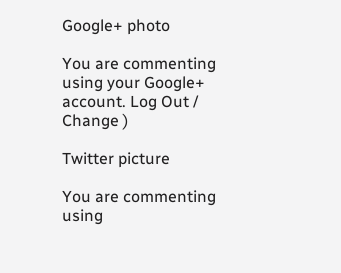Google+ photo

You are commenting using your Google+ account. Log Out /  Change )

Twitter picture

You are commenting using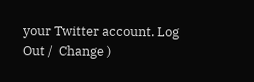your Twitter account. Log Out /  Change )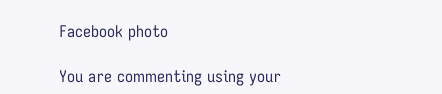Facebook photo

You are commenting using your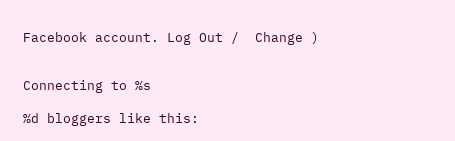Facebook account. Log Out /  Change )


Connecting to %s

%d bloggers like this: